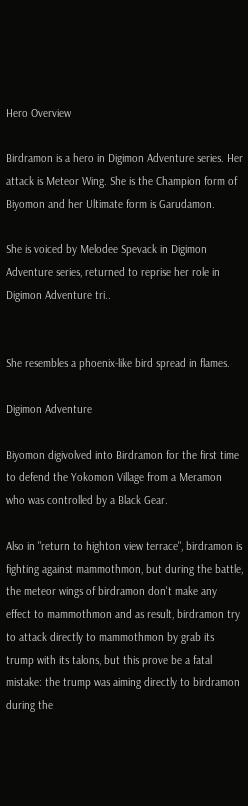Hero Overview

Birdramon is a hero in Digimon Adventure series. Her attack is Meteor Wing. She is the Champion form of Biyomon and her Ultimate form is Garudamon.

She is voiced by Melodee Spevack in Digimon Adventure series, returned to reprise her role in Digimon Adventure tri..


She resembles a phoenix-like bird spread in flames.

Digimon Adventure

Biyomon digivolved into Birdramon for the first time to defend the Yokomon Village from a Meramon who was controlled by a Black Gear.

Also in "return to highton view terrace", birdramon is fighting against mammothmon, but during the battle, the meteor wings of birdramon don't make any effect to mammothmon and as result, birdramon try to attack directly to mammothmon by grab its trump with its talons, but this prove be a fatal mistake: the trump was aiming directly to birdramon during the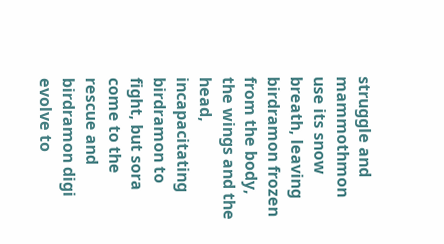struggle and mammothmon use its snow breath, leaving birdramon frozen from the body, the wings and the head, incapacitating birdramon to fight, but sora come to the rescue and birdramon digi evolve to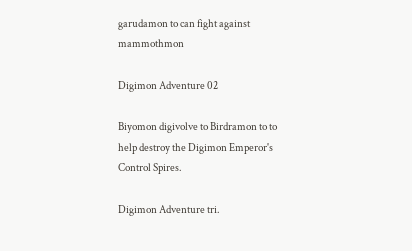garudamon to can fight against mammothmon

Digimon Adventure 02

Biyomon digivolve to Birdramon to to help destroy the Digimon Emperor's Control Spires.

Digimon Adventure tri.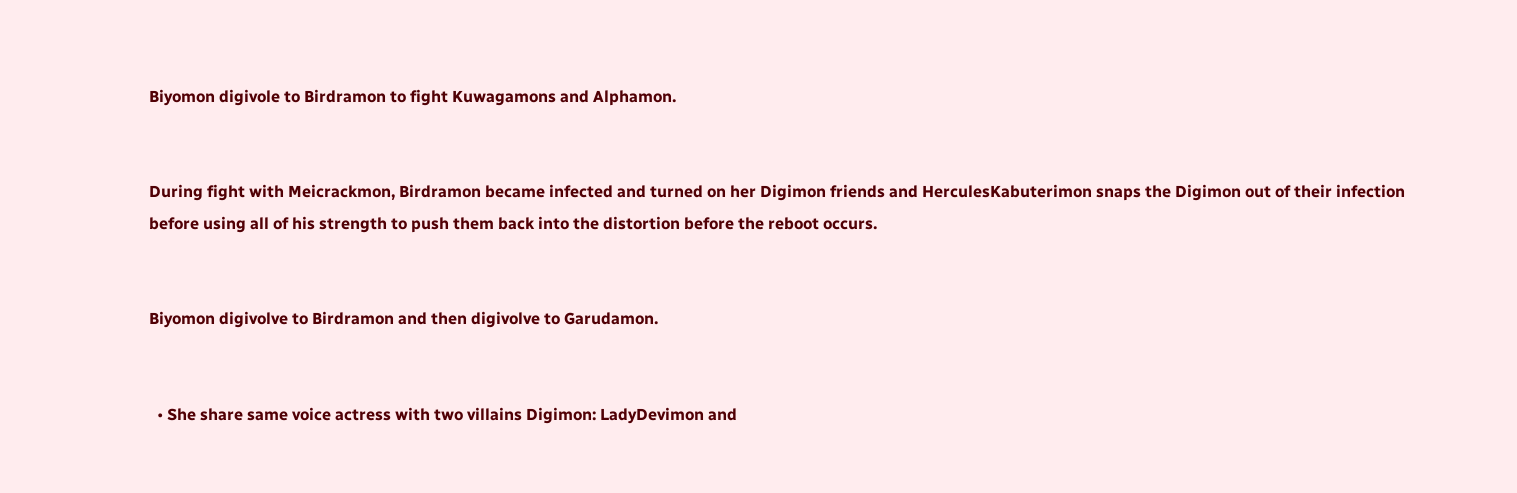Biyomon digivole to Birdramon to fight Kuwagamons and Alphamon.


During fight with Meicrackmon, Birdramon became infected and turned on her Digimon friends and HerculesKabuterimon snaps the Digimon out of their infection before using all of his strength to push them back into the distortion before the reboot occurs.


Biyomon digivolve to Birdramon and then digivolve to Garudamon.


  • She share same voice actress with two villains Digimon: LadyDevimon and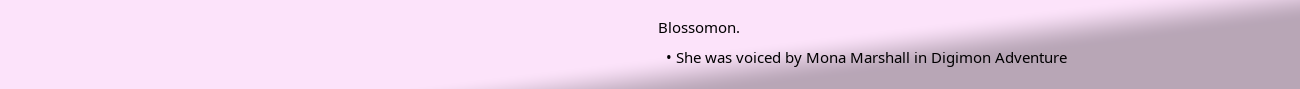Blossomon.
  • She was voiced by Mona Marshall in Digimon Adventure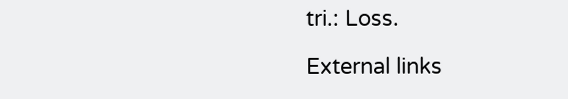tri.: Loss.

External links